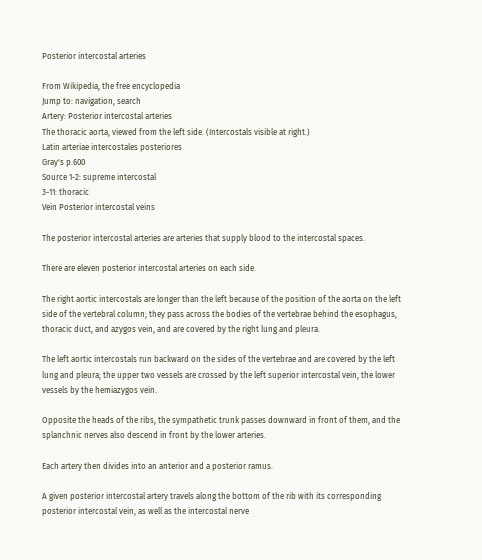Posterior intercostal arteries

From Wikipedia, the free encyclopedia
Jump to: navigation, search
Artery: Posterior intercostal arteries
The thoracic aorta, viewed from the left side. (Intercostals visible at right.)
Latin arteriae intercostales posteriores
Gray's p.600
Source 1-2: supreme intercostal
3-11: thoracic
Vein Posterior intercostal veins

The posterior intercostal arteries are arteries that supply blood to the intercostal spaces.

There are eleven posterior intercostal arteries on each side.

The right aortic intercostals are longer than the left because of the position of the aorta on the left side of the vertebral column; they pass across the bodies of the vertebrae behind the esophagus, thoracic duct, and azygos vein, and are covered by the right lung and pleura.

The left aortic intercostals run backward on the sides of the vertebrae and are covered by the left lung and pleura; the upper two vessels are crossed by the left superior intercostal vein, the lower vessels by the hemiazygos vein.

Opposite the heads of the ribs, the sympathetic trunk passes downward in front of them, and the splanchnic nerves also descend in front by the lower arteries.

Each artery then divides into an anterior and a posterior ramus.

A given posterior intercostal artery travels along the bottom of the rib with its corresponding posterior intercostal vein, as well as the intercostal nerve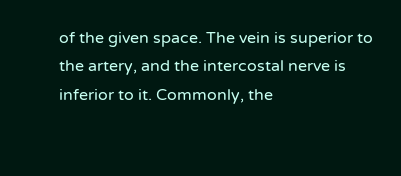of the given space. The vein is superior to the artery, and the intercostal nerve is inferior to it. Commonly, the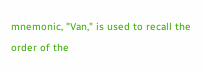mnemonic, "Van," is used to recall the order of the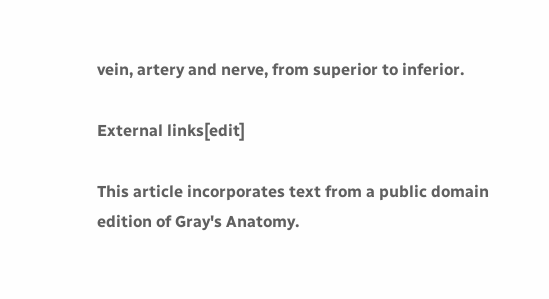vein, artery and nerve, from superior to inferior.

External links[edit]

This article incorporates text from a public domain edition of Gray's Anatomy.